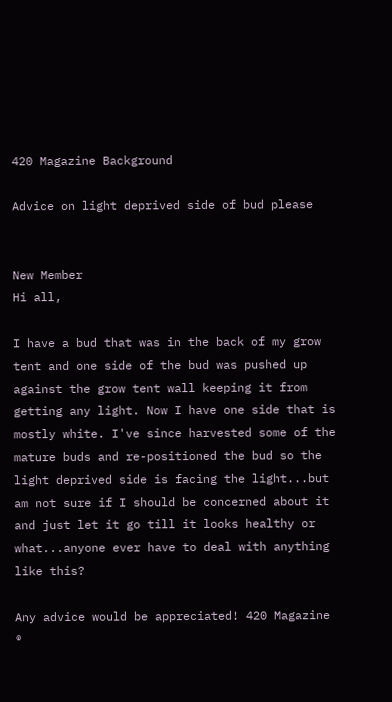420 Magazine Background

Advice on light deprived side of bud please


New Member
Hi all,

I have a bud that was in the back of my grow tent and one side of the bud was pushed up against the grow tent wall keeping it from getting any light. Now I have one side that is mostly white. I've since harvested some of the mature buds and re-positioned the bud so the light deprived side is facing the light...but am not sure if I should be concerned about it and just let it go till it looks healthy or what...anyone ever have to deal with anything like this?

Any advice would be appreciated! 420 Magazine ®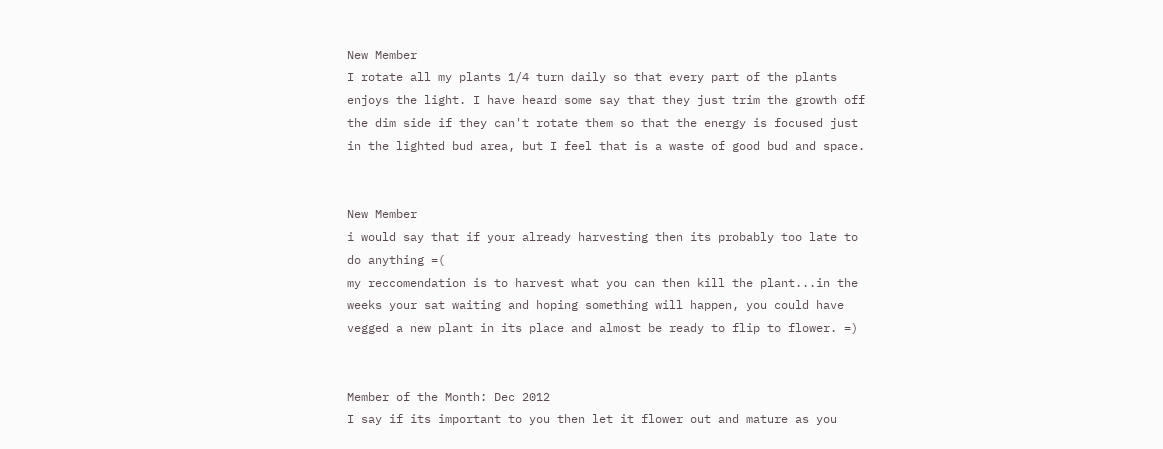New Member
I rotate all my plants 1/4 turn daily so that every part of the plants enjoys the light. I have heard some say that they just trim the growth off the dim side if they can't rotate them so that the energy is focused just in the lighted bud area, but I feel that is a waste of good bud and space.


New Member
i would say that if your already harvesting then its probably too late to do anything =(
my reccomendation is to harvest what you can then kill the plant...in the weeks your sat waiting and hoping something will happen, you could have vegged a new plant in its place and almost be ready to flip to flower. =)


Member of the Month: Dec 2012
I say if its important to you then let it flower out and mature as you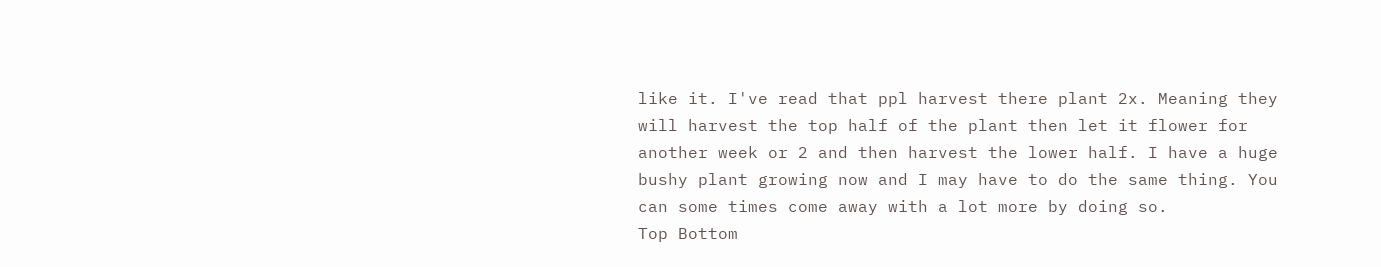like it. I've read that ppl harvest there plant 2x. Meaning they will harvest the top half of the plant then let it flower for another week or 2 and then harvest the lower half. I have a huge bushy plant growing now and I may have to do the same thing. You can some times come away with a lot more by doing so.
Top Bottom